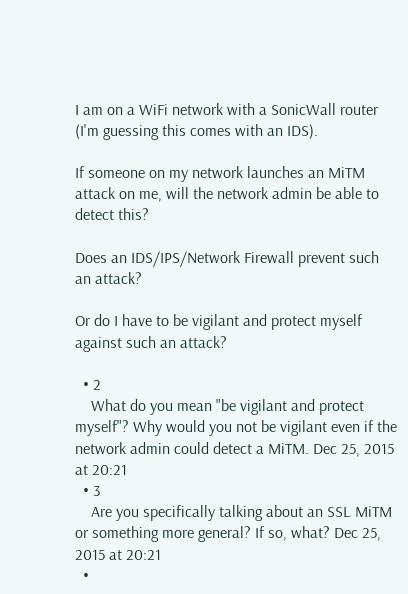I am on a WiFi network with a SonicWall router (I'm guessing this comes with an IDS).

If someone on my network launches an MiTM attack on me, will the network admin be able to detect this?

Does an IDS/IPS/Network Firewall prevent such an attack?

Or do I have to be vigilant and protect myself against such an attack?

  • 2
    What do you mean "be vigilant and protect myself"? Why would you not be vigilant even if the network admin could detect a MiTM. Dec 25, 2015 at 20:21
  • 3
    Are you specifically talking about an SSL MiTM or something more general? If so, what? Dec 25, 2015 at 20:21
  •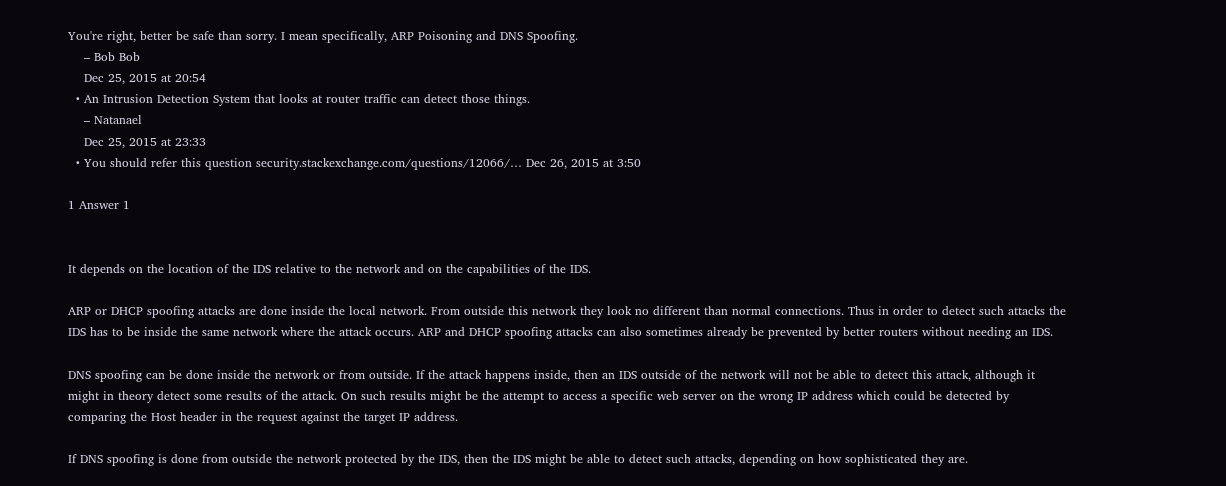You're right, better be safe than sorry. I mean specifically, ARP Poisoning and DNS Spoofing.
    – Bob Bob
    Dec 25, 2015 at 20:54
  • An Intrusion Detection System that looks at router traffic can detect those things.
    – Natanael
    Dec 25, 2015 at 23:33
  • You should refer this question security.stackexchange.com/questions/12066/… Dec 26, 2015 at 3:50

1 Answer 1


It depends on the location of the IDS relative to the network and on the capabilities of the IDS.

ARP or DHCP spoofing attacks are done inside the local network. From outside this network they look no different than normal connections. Thus in order to detect such attacks the IDS has to be inside the same network where the attack occurs. ARP and DHCP spoofing attacks can also sometimes already be prevented by better routers without needing an IDS.

DNS spoofing can be done inside the network or from outside. If the attack happens inside, then an IDS outside of the network will not be able to detect this attack, although it might in theory detect some results of the attack. On such results might be the attempt to access a specific web server on the wrong IP address which could be detected by comparing the Host header in the request against the target IP address.

If DNS spoofing is done from outside the network protected by the IDS, then the IDS might be able to detect such attacks, depending on how sophisticated they are.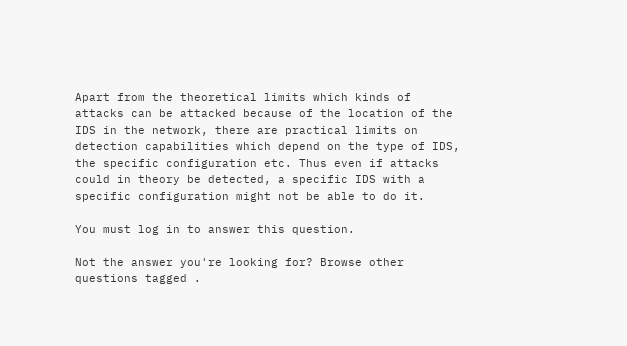Apart from the theoretical limits which kinds of attacks can be attacked because of the location of the IDS in the network, there are practical limits on detection capabilities which depend on the type of IDS, the specific configuration etc. Thus even if attacks could in theory be detected, a specific IDS with a specific configuration might not be able to do it.

You must log in to answer this question.

Not the answer you're looking for? Browse other questions tagged .